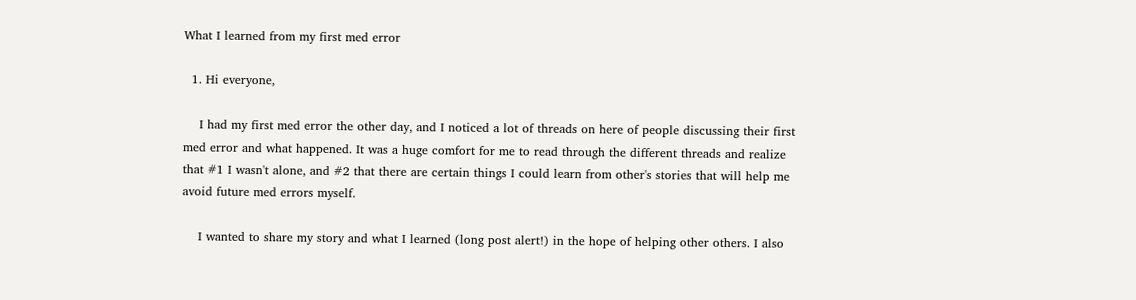What I learned from my first med error

  1. Hi everyone,

    I had my first med error the other day, and I noticed a lot of threads on here of people discussing their first med error and what happened. It was a huge comfort for me to read through the different threads and realize that #1 I wasn't alone, and #2 that there are certain things I could learn from other's stories that will help me avoid future med errors myself.

    I wanted to share my story and what I learned (long post alert!) in the hope of helping other others. I also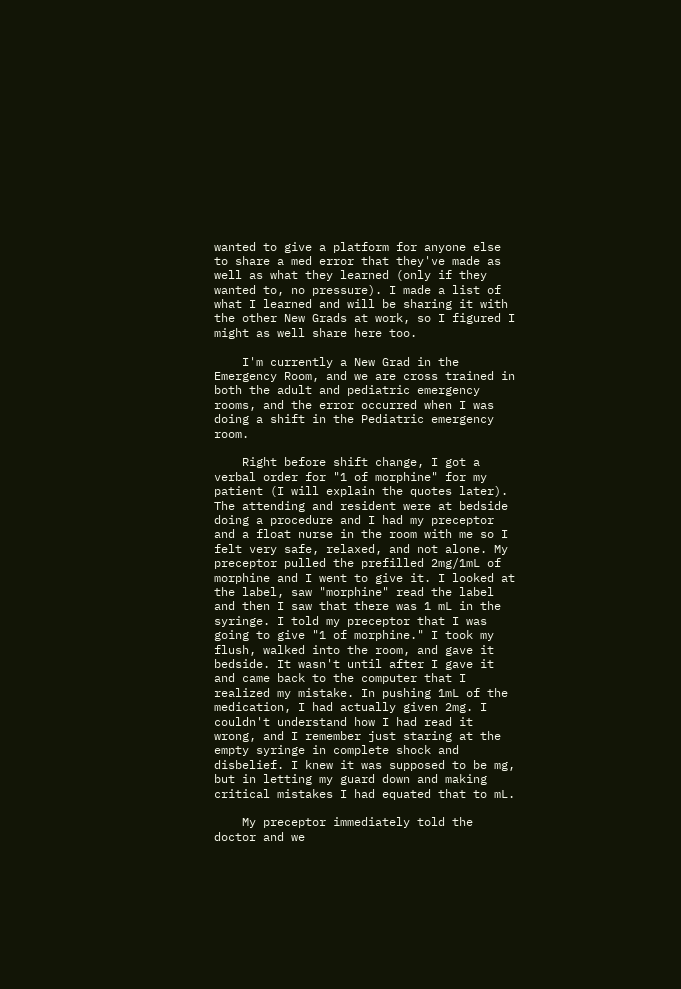wanted to give a platform for anyone else to share a med error that they've made as well as what they learned (only if they wanted to, no pressure). I made a list of what I learned and will be sharing it with the other New Grads at work, so I figured I might as well share here too.

    I'm currently a New Grad in the Emergency Room, and we are cross trained in both the adult and pediatric emergency rooms, and the error occurred when I was doing a shift in the Pediatric emergency room.

    Right before shift change, I got a verbal order for "1 of morphine" for my patient (I will explain the quotes later). The attending and resident were at bedside doing a procedure and I had my preceptor and a float nurse in the room with me so I felt very safe, relaxed, and not alone. My preceptor pulled the prefilled 2mg/1mL of morphine and I went to give it. I looked at the label, saw "morphine" read the label and then I saw that there was 1 mL in the syringe. I told my preceptor that I was going to give "1 of morphine." I took my flush, walked into the room, and gave it bedside. It wasn't until after I gave it and came back to the computer that I realized my mistake. In pushing 1mL of the medication, I had actually given 2mg. I couldn't understand how I had read it wrong, and I remember just staring at the empty syringe in complete shock and disbelief. I knew it was supposed to be mg, but in letting my guard down and making critical mistakes I had equated that to mL.

    My preceptor immediately told the doctor and we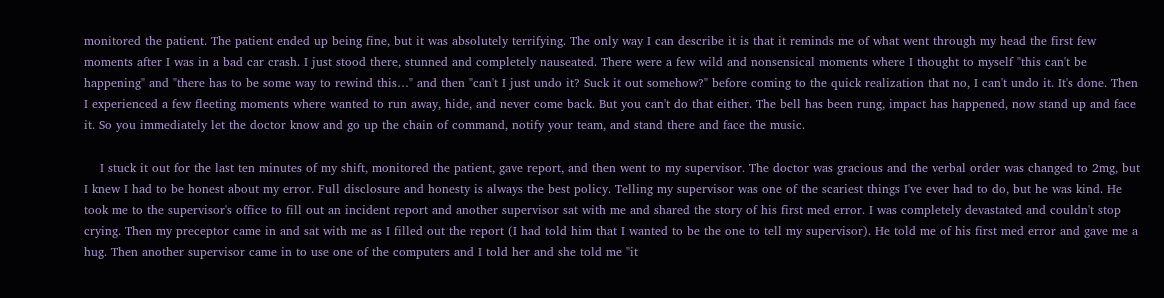monitored the patient. The patient ended up being fine, but it was absolutely terrifying. The only way I can describe it is that it reminds me of what went through my head the first few moments after I was in a bad car crash. I just stood there, stunned and completely nauseated. There were a few wild and nonsensical moments where I thought to myself "this can't be happening" and "there has to be some way to rewind this…" and then "can't I just undo it? Suck it out somehow?" before coming to the quick realization that no, I can't undo it. It's done. Then I experienced a few fleeting moments where wanted to run away, hide, and never come back. But you can't do that either. The bell has been rung, impact has happened, now stand up and face it. So you immediately let the doctor know and go up the chain of command, notify your team, and stand there and face the music.

    I stuck it out for the last ten minutes of my shift, monitored the patient, gave report, and then went to my supervisor. The doctor was gracious and the verbal order was changed to 2mg, but I knew I had to be honest about my error. Full disclosure and honesty is always the best policy. Telling my supervisor was one of the scariest things I've ever had to do, but he was kind. He took me to the supervisor's office to fill out an incident report and another supervisor sat with me and shared the story of his first med error. I was completely devastated and couldn't stop crying. Then my preceptor came in and sat with me as I filled out the report (I had told him that I wanted to be the one to tell my supervisor). He told me of his first med error and gave me a hug. Then another supervisor came in to use one of the computers and I told her and she told me "it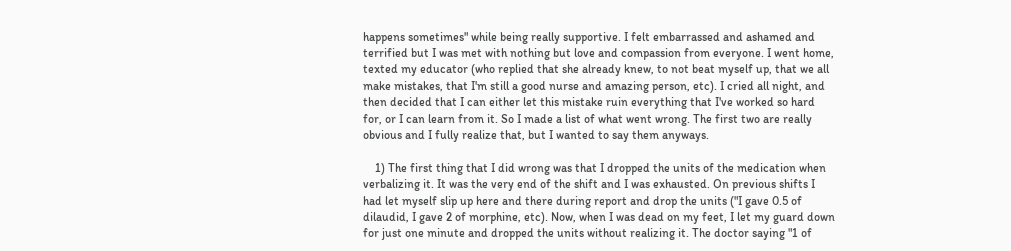happens sometimes" while being really supportive. I felt embarrassed and ashamed and terrified but I was met with nothing but love and compassion from everyone. I went home, texted my educator (who replied that she already knew, to not beat myself up, that we all make mistakes, that I'm still a good nurse and amazing person, etc). I cried all night, and then decided that I can either let this mistake ruin everything that I've worked so hard for, or I can learn from it. So I made a list of what went wrong. The first two are really obvious and I fully realize that, but I wanted to say them anyways.

    1) The first thing that I did wrong was that I dropped the units of the medication when verbalizing it. It was the very end of the shift and I was exhausted. On previous shifts I had let myself slip up here and there during report and drop the units ("I gave 0.5 of dilaudid, I gave 2 of morphine, etc). Now, when I was dead on my feet, I let my guard down for just one minute and dropped the units without realizing it. The doctor saying "1 of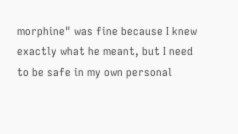morphine" was fine because I knew exactly what he meant, but I need to be safe in my own personal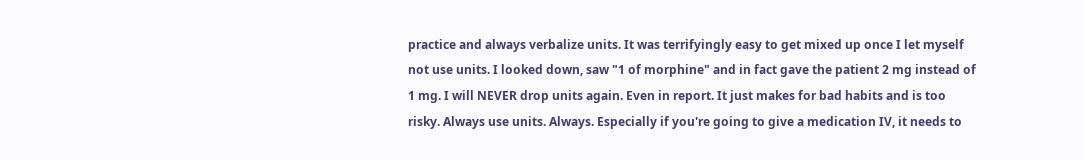practice and always verbalize units. It was terrifyingly easy to get mixed up once I let myself not use units. I looked down, saw "1 of morphine" and in fact gave the patient 2 mg instead of 1 mg. I will NEVER drop units again. Even in report. It just makes for bad habits and is too risky. Always use units. Always. Especially if you're going to give a medication IV, it needs to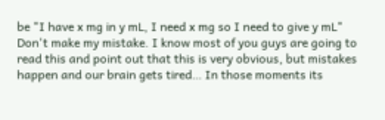be "I have x mg in y mL, I need x mg so I need to give y mL" Don't make my mistake. I know most of you guys are going to read this and point out that this is very obvious, but mistakes happen and our brain gets tired… In those moments its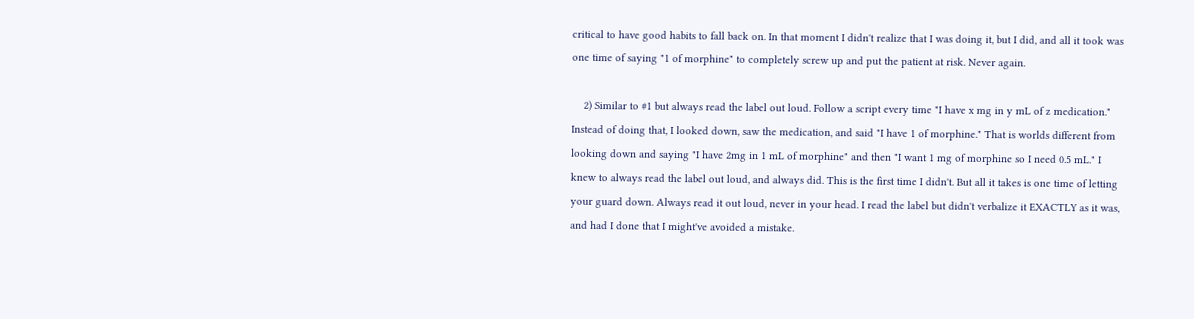critical to have good habits to fall back on. In that moment I didn't realize that I was doing it, but I did, and all it took was one time of saying "1 of morphine" to completely screw up and put the patient at risk. Never again.

    2) Similar to #1 but always read the label out loud. Follow a script every time "I have x mg in y mL of z medication." Instead of doing that, I looked down, saw the medication, and said "I have 1 of morphine." That is worlds different from looking down and saying "I have 2mg in 1 mL of morphine" and then "I want 1 mg of morphine so I need 0.5 mL." I knew to always read the label out loud, and always did. This is the first time I didn't. But all it takes is one time of letting your guard down. Always read it out loud, never in your head. I read the label but didn't verbalize it EXACTLY as it was, and had I done that I might've avoided a mistake.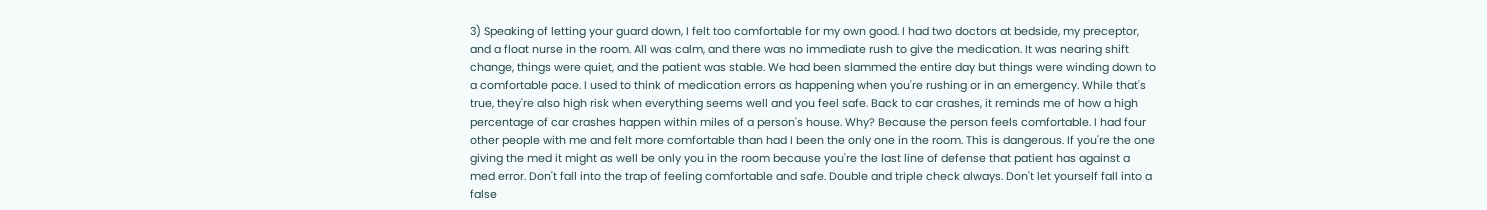3) Speaking of letting your guard down, I felt too comfortable for my own good. I had two doctors at bedside, my preceptor, and a float nurse in the room. All was calm, and there was no immediate rush to give the medication. It was nearing shift change, things were quiet, and the patient was stable. We had been slammed the entire day but things were winding down to a comfortable pace. I used to think of medication errors as happening when you're rushing or in an emergency. While that's true, they're also high risk when everything seems well and you feel safe. Back to car crashes, it reminds me of how a high percentage of car crashes happen within miles of a person's house. Why? Because the person feels comfortable. I had four other people with me and felt more comfortable than had I been the only one in the room. This is dangerous. If you're the one giving the med it might as well be only you in the room because you're the last line of defense that patient has against a med error. Don't fall into the trap of feeling comfortable and safe. Double and triple check always. Don't let yourself fall into a false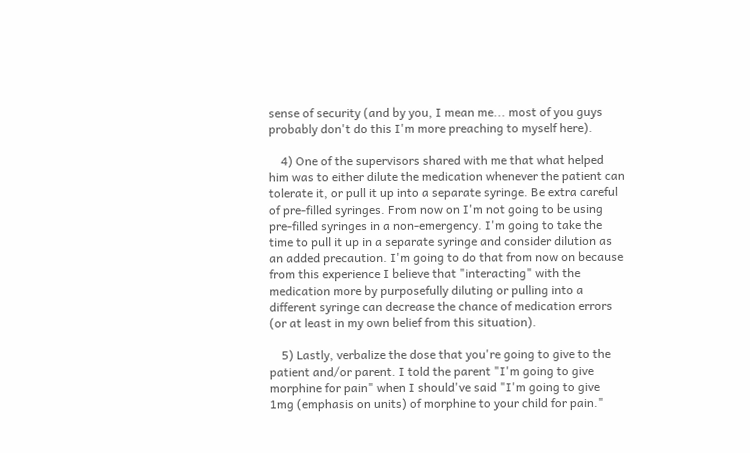sense of security (and by you, I mean me... most of you guys probably don't do this I'm more preaching to myself here).

    4) One of the supervisors shared with me that what helped him was to either dilute the medication whenever the patient can tolerate it, or pull it up into a separate syringe. Be extra careful of pre-filled syringes. From now on I'm not going to be using pre-filled syringes in a non-emergency. I'm going to take the time to pull it up in a separate syringe and consider dilution as an added precaution. I'm going to do that from now on because from this experience I believe that "interacting" with the medication more by purposefully diluting or pulling into a different syringe can decrease the chance of medication errors (or at least in my own belief from this situation).

    5) Lastly, verbalize the dose that you're going to give to the patient and/or parent. I told the parent "I'm going to give morphine for pain" when I should've said "I'm going to give 1mg (emphasis on units) of morphine to your child for pain."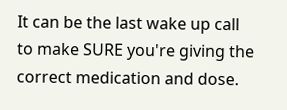It can be the last wake up call to make SURE you're giving the correct medication and dose.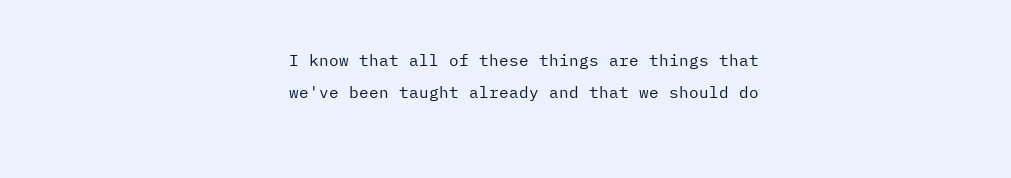I know that all of these things are things that we've been taught already and that we should do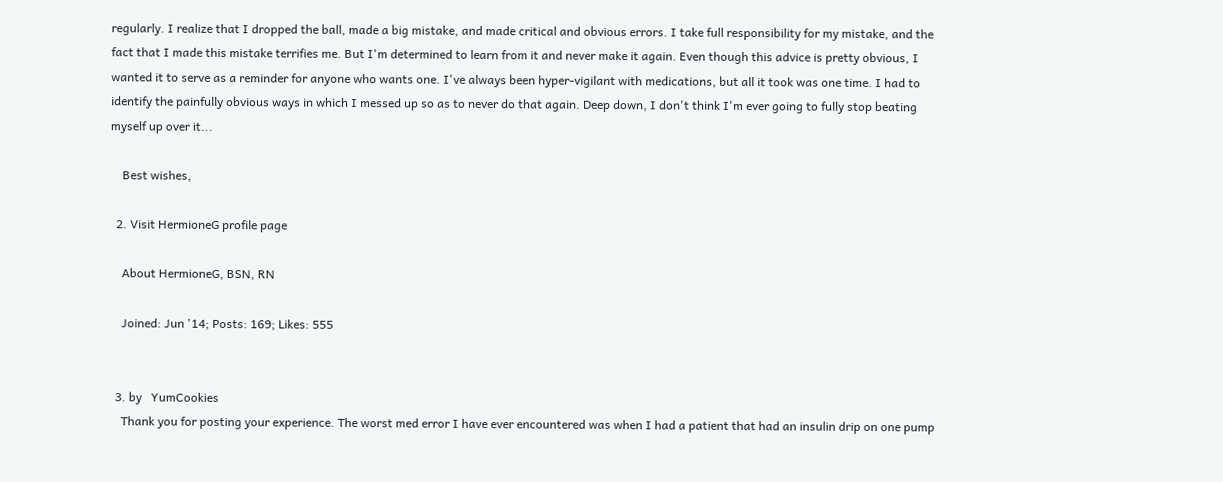regularly. I realize that I dropped the ball, made a big mistake, and made critical and obvious errors. I take full responsibility for my mistake, and the fact that I made this mistake terrifies me. But I'm determined to learn from it and never make it again. Even though this advice is pretty obvious, I wanted it to serve as a reminder for anyone who wants one. I've always been hyper-vigilant with medications, but all it took was one time. I had to identify the painfully obvious ways in which I messed up so as to never do that again. Deep down, I don't think I'm ever going to fully stop beating myself up over it...

    Best wishes,

  2. Visit HermioneG profile page

    About HermioneG, BSN, RN

    Joined: Jun '14; Posts: 169; Likes: 555


  3. by   YumCookies
    Thank you for posting your experience. The worst med error I have ever encountered was when I had a patient that had an insulin drip on one pump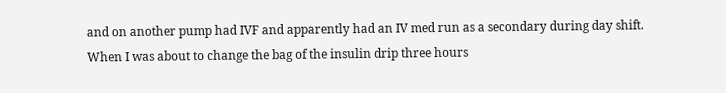and on another pump had IVF and apparently had an IV med run as a secondary during day shift. When I was about to change the bag of the insulin drip three hours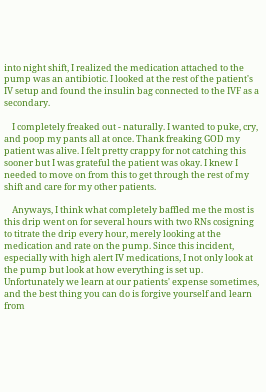into night shift, I realized the medication attached to the pump was an antibiotic. I looked at the rest of the patient's IV setup and found the insulin bag connected to the IVF as a secondary.

    I completely freaked out - naturally. I wanted to puke, cry, and poop my pants all at once. Thank freaking GOD my patient was alive. I felt pretty crappy for not catching this sooner but I was grateful the patient was okay. I knew I needed to move on from this to get through the rest of my shift and care for my other patients.

    Anyways, I think what completely baffled me the most is this drip went on for several hours with two RNs cosigning to titrate the drip every hour, merely looking at the medication and rate on the pump. Since this incident, especially with high alert IV medications, I not only look at the pump but look at how everything is set up. Unfortunately we learn at our patients' expense sometimes, and the best thing you can do is forgive yourself and learn from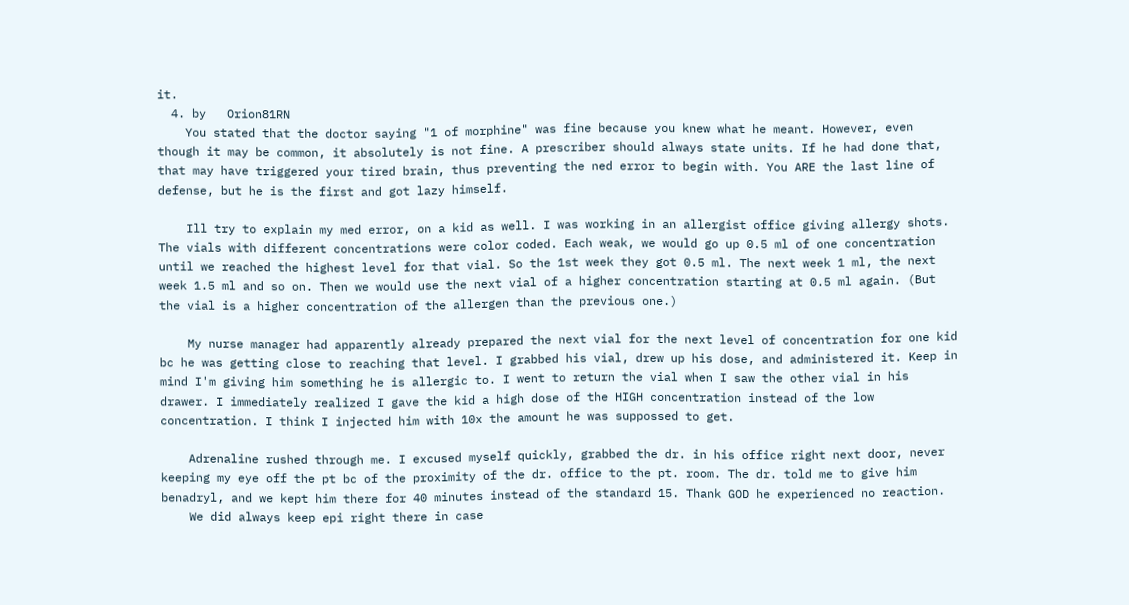it.
  4. by   Orion81RN
    You stated that the doctor saying "1 of morphine" was fine because you knew what he meant. However, even though it may be common, it absolutely is not fine. A prescriber should always state units. If he had done that, that may have triggered your tired brain, thus preventing the ned error to begin with. You ARE the last line of defense, but he is the first and got lazy himself.

    Ill try to explain my med error, on a kid as well. I was working in an allergist office giving allergy shots. The vials with different concentrations were color coded. Each weak, we would go up 0.5 ml of one concentration until we reached the highest level for that vial. So the 1st week they got 0.5 ml. The next week 1 ml, the next week 1.5 ml and so on. Then we would use the next vial of a higher concentration starting at 0.5 ml again. (But the vial is a higher concentration of the allergen than the previous one.)

    My nurse manager had apparently already prepared the next vial for the next level of concentration for one kid bc he was getting close to reaching that level. I grabbed his vial, drew up his dose, and administered it. Keep in mind I'm giving him something he is allergic to. I went to return the vial when I saw the other vial in his drawer. I immediately realized I gave the kid a high dose of the HIGH concentration instead of the low concentration. I think I injected him with 10x the amount he was suppossed to get.

    Adrenaline rushed through me. I excused myself quickly, grabbed the dr. in his office right next door, never keeping my eye off the pt bc of the proximity of the dr. office to the pt. room. The dr. told me to give him benadryl, and we kept him there for 40 minutes instead of the standard 15. Thank GOD he experienced no reaction.
    We did always keep epi right there in case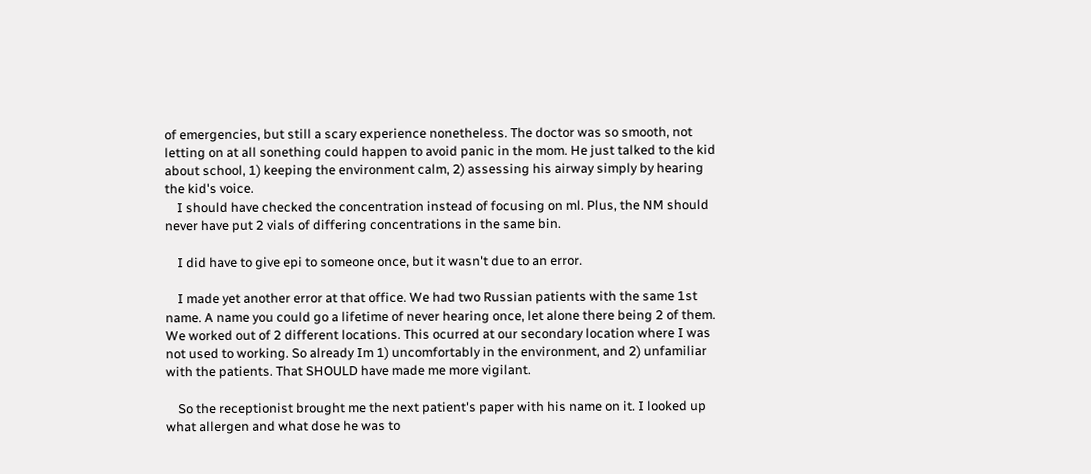of emergencies, but still a scary experience nonetheless. The doctor was so smooth, not letting on at all sonething could happen to avoid panic in the mom. He just talked to the kid about school, 1) keeping the environment calm, 2) assessing his airway simply by hearing the kid's voice.
    I should have checked the concentration instead of focusing on ml. Plus, the NM should never have put 2 vials of differing concentrations in the same bin.

    I did have to give epi to someone once, but it wasn't due to an error.

    I made yet another error at that office. We had two Russian patients with the same 1st name. A name you could go a lifetime of never hearing once, let alone there being 2 of them. We worked out of 2 different locations. This ocurred at our secondary location where I was not used to working. So already Im 1) uncomfortably in the environment, and 2) unfamiliar with the patients. That SHOULD have made me more vigilant.

    So the receptionist brought me the next patient's paper with his name on it. I looked up what allergen and what dose he was to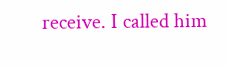receive. I called him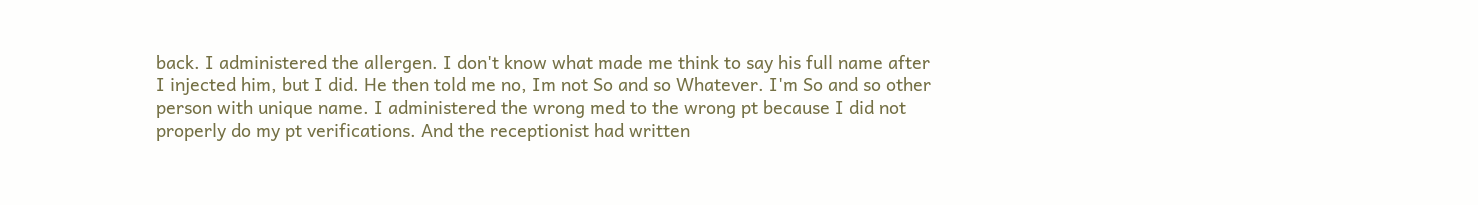back. I administered the allergen. I don't know what made me think to say his full name after I injected him, but I did. He then told me no, Im not So and so Whatever. I'm So and so other person with unique name. I administered the wrong med to the wrong pt because I did not properly do my pt verifications. And the receptionist had written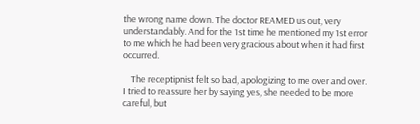the wrong name down. The doctor REAMED us out, very understandably. And for the 1st time he mentioned my 1st error to me which he had been very gracious about when it had first occurred.

    The receptipnist felt so bad, apologizing to me over and over. I tried to reassure her by saying yes, she needed to be more careful, but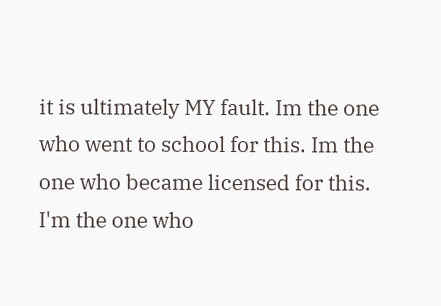it is ultimately MY fault. Im the one who went to school for this. Im the one who became licensed for this. I'm the one who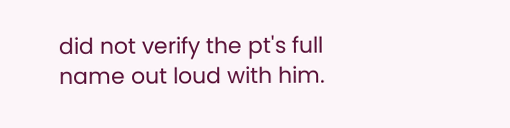did not verify the pt's full name out loud with him.